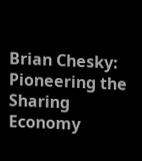Brian Chesky: Pioneering the Sharing Economy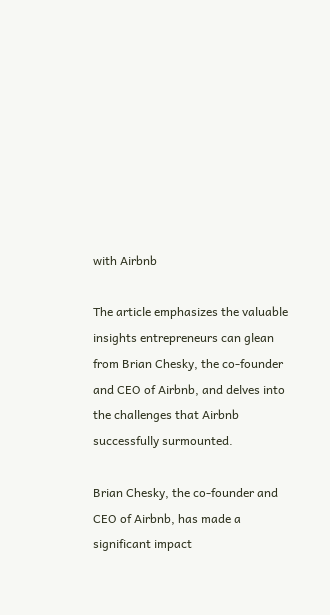with Airbnb

The article emphasizes the valuable insights entrepreneurs can glean from Brian Chesky, the co-founder and CEO of Airbnb, and delves into the challenges that Airbnb successfully surmounted.

Brian Chesky, the co-founder and CEO of Airbnb, has made a significant impact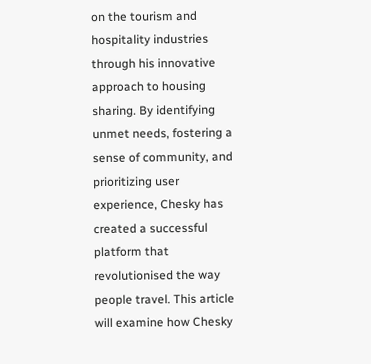on the tourism and hospitality industries through his innovative approach to housing sharing. By identifying unmet needs, fostering a sense of community, and prioritizing user experience, Chesky has created a successful platform that revolutionised the way people travel. This article will examine how Chesky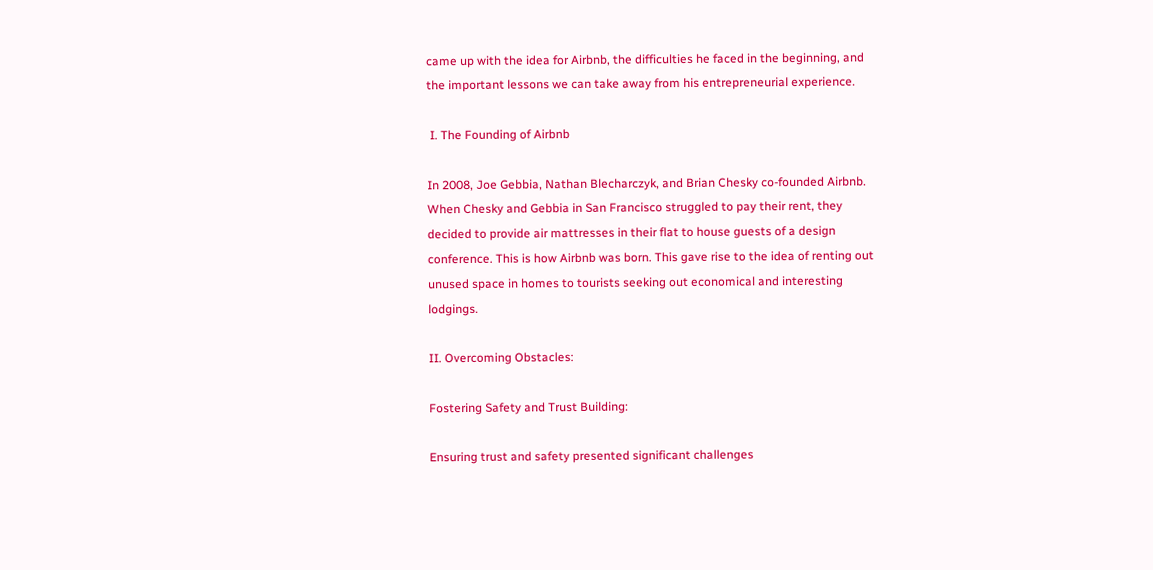came up with the idea for Airbnb, the difficulties he faced in the beginning, and the important lessons we can take away from his entrepreneurial experience.

 I. The Founding of Airbnb

In 2008, Joe Gebbia, Nathan Blecharczyk, and Brian Chesky co-founded Airbnb. When Chesky and Gebbia in San Francisco struggled to pay their rent, they decided to provide air mattresses in their flat to house guests of a design conference. This is how Airbnb was born. This gave rise to the idea of renting out unused space in homes to tourists seeking out economical and interesting lodgings.

II. Overcoming Obstacles:

Fostering Safety and Trust Building:

Ensuring trust and safety presented significant challenges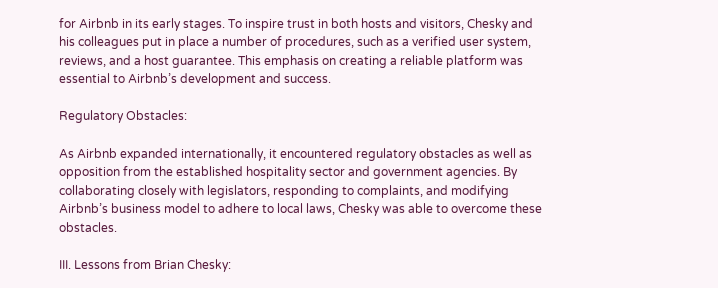for Airbnb in its early stages. To inspire trust in both hosts and visitors, Chesky and his colleagues put in place a number of procedures, such as a verified user system, reviews, and a host guarantee. This emphasis on creating a reliable platform was essential to Airbnb’s development and success.

Regulatory Obstacles:

As Airbnb expanded internationally, it encountered regulatory obstacles as well as opposition from the established hospitality sector and government agencies. By collaborating closely with legislators, responding to complaints, and modifying Airbnb’s business model to adhere to local laws, Chesky was able to overcome these obstacles.

III. Lessons from Brian Chesky: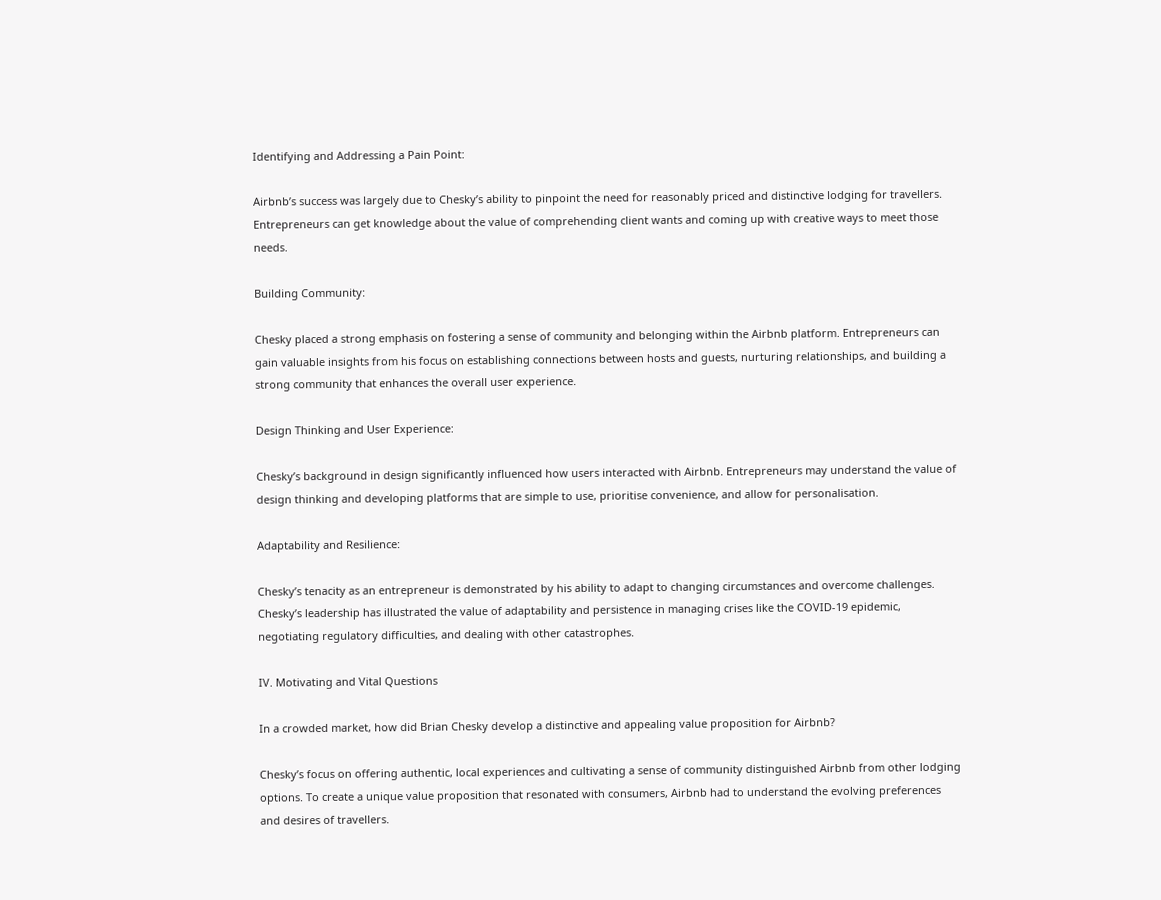Identifying and Addressing a Pain Point:

Airbnb’s success was largely due to Chesky’s ability to pinpoint the need for reasonably priced and distinctive lodging for travellers. Entrepreneurs can get knowledge about the value of comprehending client wants and coming up with creative ways to meet those needs.

Building Community:

Chesky placed a strong emphasis on fostering a sense of community and belonging within the Airbnb platform. Entrepreneurs can gain valuable insights from his focus on establishing connections between hosts and guests, nurturing relationships, and building a strong community that enhances the overall user experience.

Design Thinking and User Experience:

Chesky’s background in design significantly influenced how users interacted with Airbnb. Entrepreneurs may understand the value of design thinking and developing platforms that are simple to use, prioritise convenience, and allow for personalisation.

Adaptability and Resilience:

Chesky’s tenacity as an entrepreneur is demonstrated by his ability to adapt to changing circumstances and overcome challenges. Chesky’s leadership has illustrated the value of adaptability and persistence in managing crises like the COVID-19 epidemic, negotiating regulatory difficulties, and dealing with other catastrophes.

IV. Motivating and Vital Questions

In a crowded market, how did Brian Chesky develop a distinctive and appealing value proposition for Airbnb?

Chesky’s focus on offering authentic, local experiences and cultivating a sense of community distinguished Airbnb from other lodging options. To create a unique value proposition that resonated with consumers, Airbnb had to understand the evolving preferences and desires of travellers.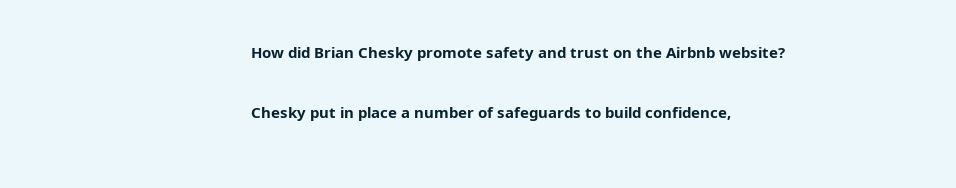How did Brian Chesky promote safety and trust on the Airbnb website?

Chesky put in place a number of safeguards to build confidence,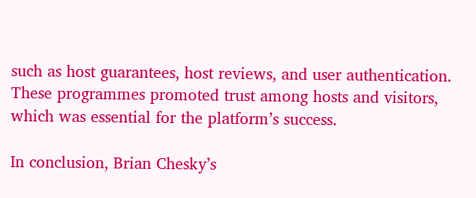such as host guarantees, host reviews, and user authentication. These programmes promoted trust among hosts and visitors, which was essential for the platform’s success.

In conclusion, Brian Chesky’s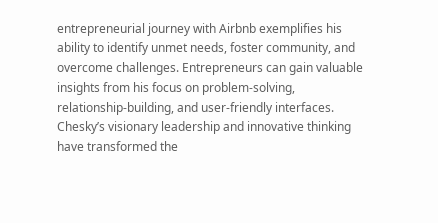entrepreneurial journey with Airbnb exemplifies his ability to identify unmet needs, foster community, and overcome challenges. Entrepreneurs can gain valuable insights from his focus on problem-solving, relationship-building, and user-friendly interfaces. Chesky’s visionary leadership and innovative thinking have transformed the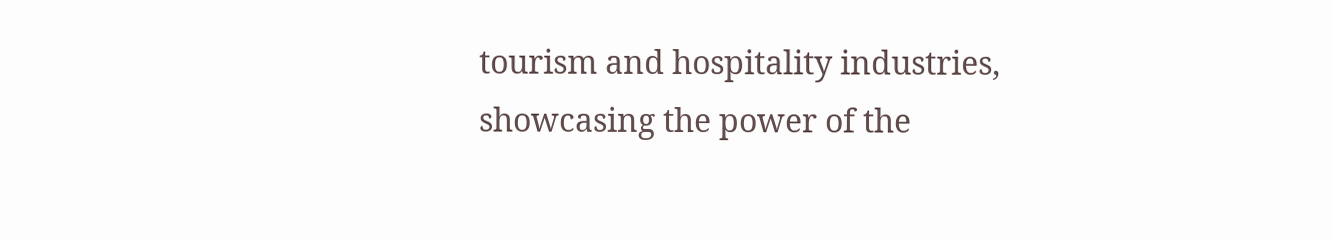tourism and hospitality industries, showcasing the power of the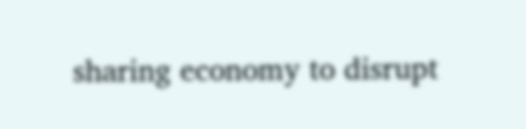sharing economy to disrupt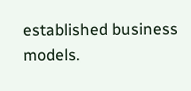established business models.